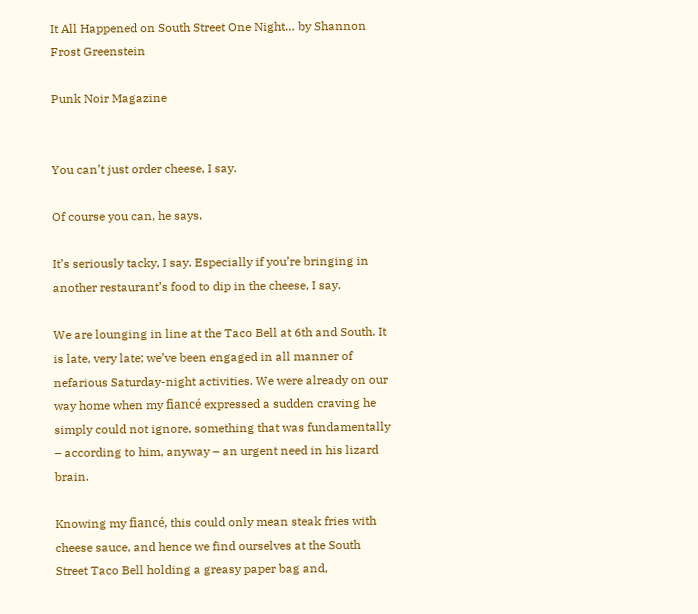It All Happened on South Street One Night… by Shannon Frost Greenstein

Punk Noir Magazine


You can’t just order cheese, I say.

Of course you can, he says.

It’s seriously tacky, I say. Especially if you’re bringing in another restaurant’s food to dip in the cheese, I say.

We are lounging in line at the Taco Bell at 6th and South. It is late, very late; we’ve been engaged in all manner of nefarious Saturday-night activities. We were already on our way home when my fiancé expressed a sudden craving he simply could not ignore, something that was fundamentally – according to him, anyway – an urgent need in his lizard brain.

Knowing my fiancé, this could only mean steak fries with cheese sauce, and hence we find ourselves at the South Street Taco Bell holding a greasy paper bag and,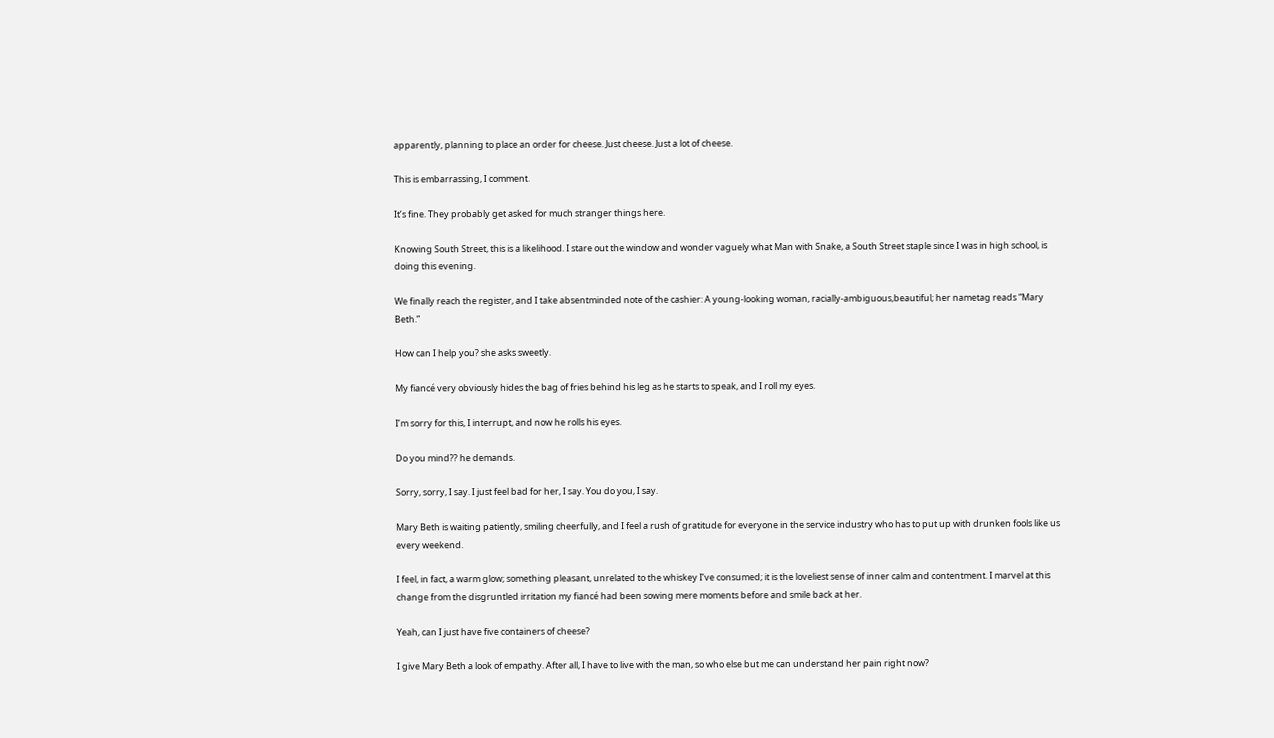apparently, planning to place an order for cheese. Just cheese. Just a lot of cheese.

This is embarrassing, I comment.

It’s fine. They probably get asked for much stranger things here.

Knowing South Street, this is a likelihood. I stare out the window and wonder vaguely what Man with Snake, a South Street staple since I was in high school, is doing this evening.

We finally reach the register, and I take absentminded note of the cashier: A young-looking woman, racially-ambiguous,beautiful; her nametag reads “Mary Beth.”

How can I help you? she asks sweetly.

My fiancé very obviously hides the bag of fries behind his leg as he starts to speak, and I roll my eyes.

I’m sorry for this, I interrupt, and now he rolls his eyes.

Do you mind?? he demands.

Sorry, sorry, I say. I just feel bad for her, I say. You do you, I say.

Mary Beth is waiting patiently, smiling cheerfully, and I feel a rush of gratitude for everyone in the service industry who has to put up with drunken fools like us every weekend.

I feel, in fact, a warm glow; something pleasant, unrelated to the whiskey I’ve consumed; it is the loveliest sense of inner calm and contentment. I marvel at this change from the disgruntled irritation my fiancé had been sowing mere moments before and smile back at her.

Yeah, can I just have five containers of cheese?

I give Mary Beth a look of empathy. After all, I have to live with the man, so who else but me can understand her pain right now?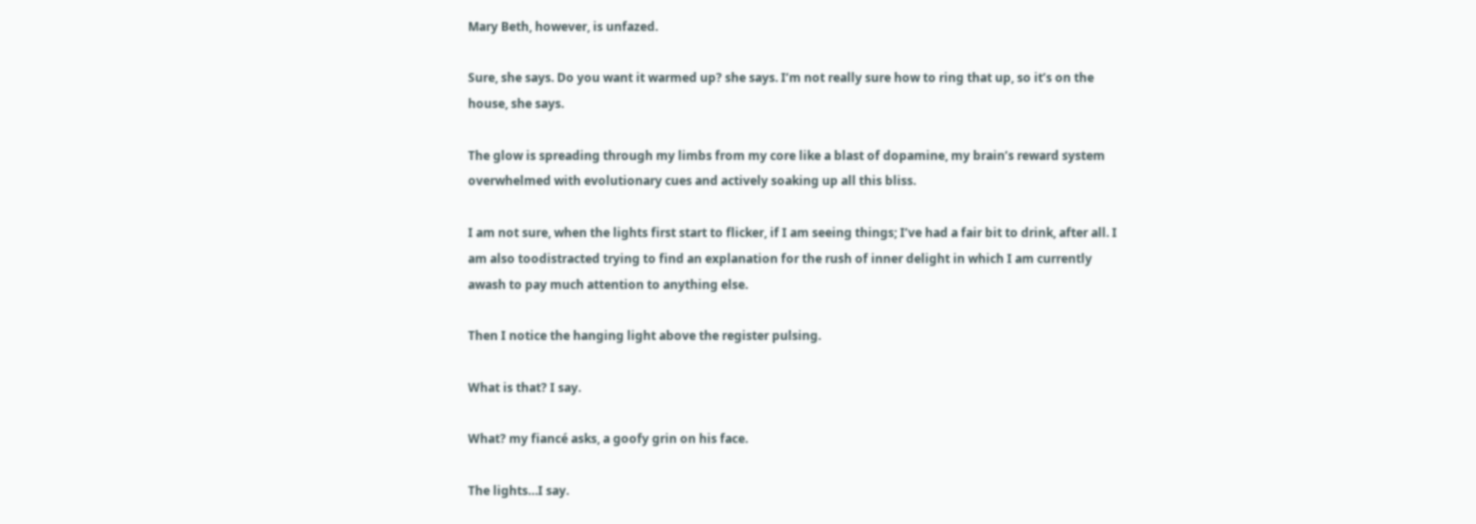Mary Beth, however, is unfazed.

Sure, she says. Do you want it warmed up? she says. I’m not really sure how to ring that up, so it’s on the house, she says.

The glow is spreading through my limbs from my core like a blast of dopamine, my brain’s reward system overwhelmed with evolutionary cues and actively soaking up all this bliss.

I am not sure, when the lights first start to flicker, if I am seeing things; I’ve had a fair bit to drink, after all. I am also toodistracted trying to find an explanation for the rush of inner delight in which I am currently awash to pay much attention to anything else.

Then I notice the hanging light above the register pulsing.

What is that? I say.

What? my fiancé asks, a goofy grin on his face.

The lights…I say.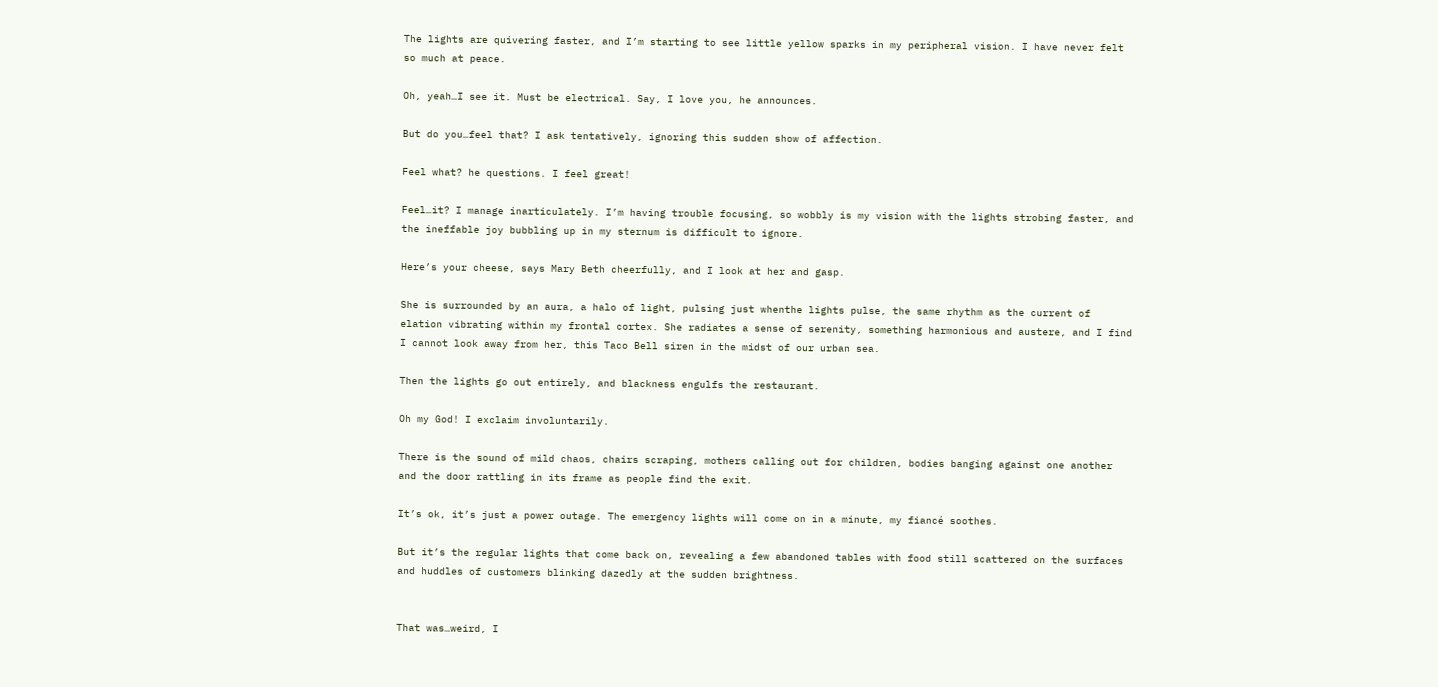The lights are quivering faster, and I’m starting to see little yellow sparks in my peripheral vision. I have never felt so much at peace.

Oh, yeah…I see it. Must be electrical. Say, I love you, he announces.

But do you…feel that? I ask tentatively, ignoring this sudden show of affection.

Feel what? he questions. I feel great!

Feel…it? I manage inarticulately. I’m having trouble focusing, so wobbly is my vision with the lights strobing faster, and the ineffable joy bubbling up in my sternum is difficult to ignore.

Here’s your cheese, says Mary Beth cheerfully, and I look at her and gasp.

She is surrounded by an aura, a halo of light, pulsing just whenthe lights pulse, the same rhythm as the current of elation vibrating within my frontal cortex. She radiates a sense of serenity, something harmonious and austere, and I find I cannot look away from her, this Taco Bell siren in the midst of our urban sea.

Then the lights go out entirely, and blackness engulfs the restaurant.

Oh my God! I exclaim involuntarily.

There is the sound of mild chaos, chairs scraping, mothers calling out for children, bodies banging against one another and the door rattling in its frame as people find the exit.

It’s ok, it’s just a power outage. The emergency lights will come on in a minute, my fiancé soothes.

But it’s the regular lights that come back on, revealing a few abandoned tables with food still scattered on the surfaces and huddles of customers blinking dazedly at the sudden brightness.


That was…weird, I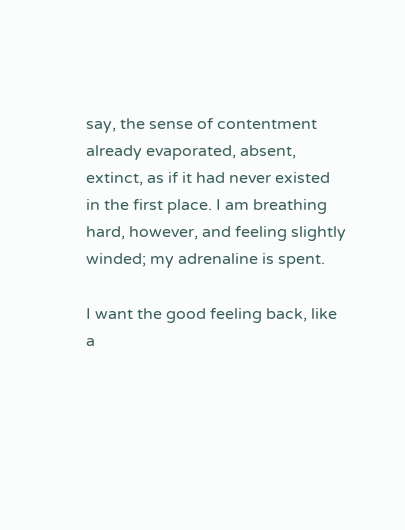say, the sense of contentment already evaporated, absent, extinct, as if it had never existed in the first place. I am breathing hard, however, and feeling slightly winded; my adrenaline is spent.

I want the good feeling back, like a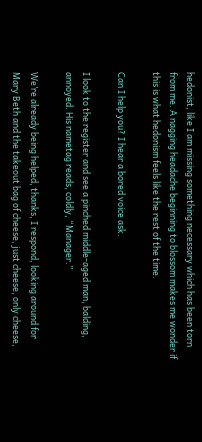hedonist, like I am missing something necessary which has been torn from me. A nagging headache beginning to blossom makes me wonder if this is what hedonism feels like the rest of the time.

Can I help you? I hear a bored voice ask.

I look to the register and see a pinched middle-aged man, balding, annoyed. His nametag reads, coldly, “Manager.”

We’re already being helped, thanks, I respond, looking around for Mary Beth and the takeout bag of cheese, just cheese, only cheese,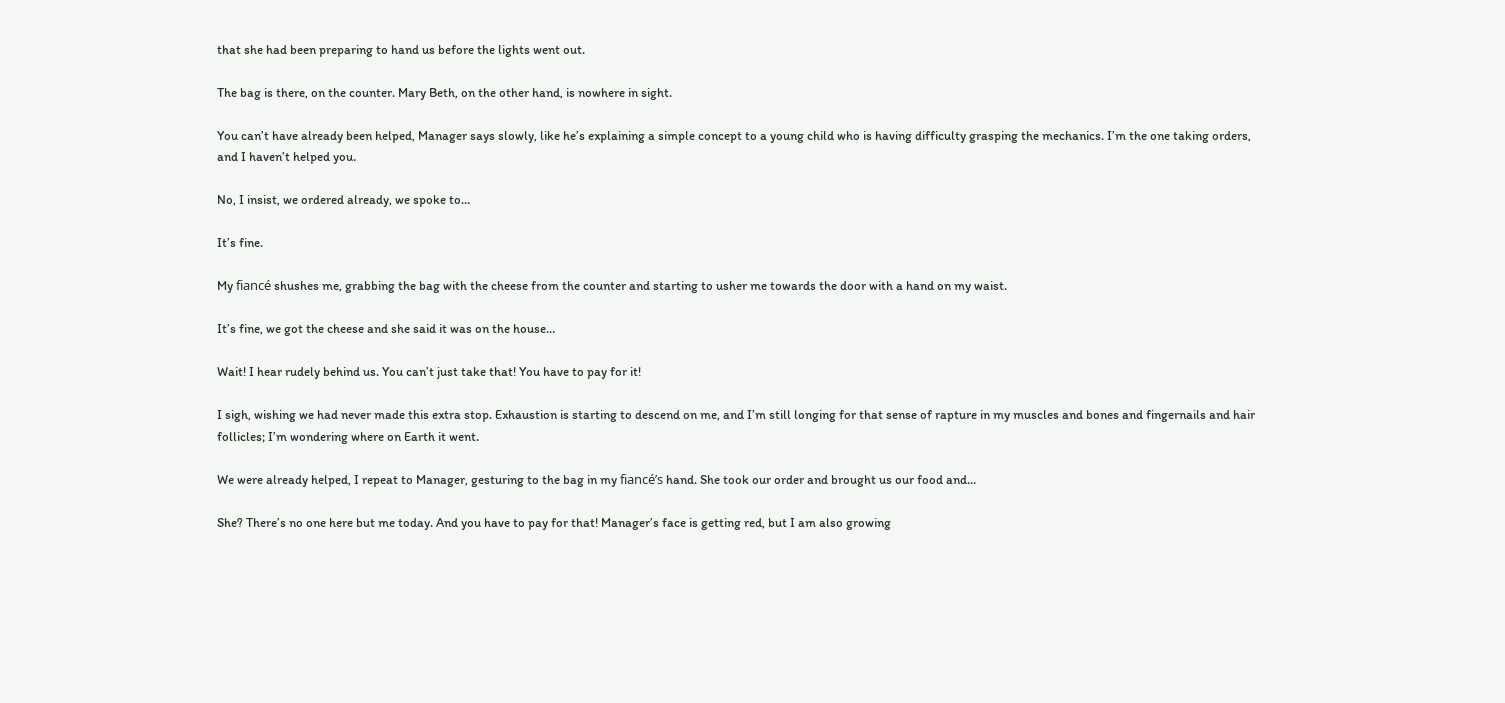that she had been preparing to hand us before the lights went out.

The bag is there, on the counter. Mary Beth, on the other hand, is nowhere in sight.

You can’t have already been helped, Manager says slowly, like he’s explaining a simple concept to a young child who is having difficulty grasping the mechanics. I’m the one taking orders, and I haven’t helped you.

No, I insist, we ordered already, we spoke to…

It’s fine.

My fiancé shushes me, grabbing the bag with the cheese from the counter and starting to usher me towards the door with a hand on my waist.

It’s fine, we got the cheese and she said it was on the house…

Wait! I hear rudely behind us. You can’t just take that! You have to pay for it!

I sigh, wishing we had never made this extra stop. Exhaustion is starting to descend on me, and I’m still longing for that sense of rapture in my muscles and bones and fingernails and hair follicles; I’m wondering where on Earth it went.

We were already helped, I repeat to Manager, gesturing to the bag in my fiancé’s hand. She took our order and brought us our food and…

She? There’s no one here but me today. And you have to pay for that! Manager’s face is getting red, but I am also growing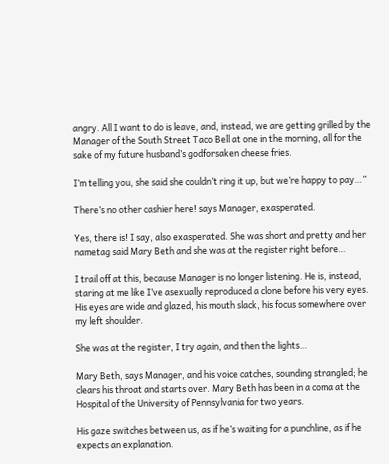angry. All I want to do is leave, and, instead, we are getting grilled by the Manager of the South Street Taco Bell at one in the morning, all for the sake of my future husband’s godforsaken cheese fries.

I’m telling you, she said she couldn’t ring it up, but we’re happy to pay…”

There’s no other cashier here! says Manager, exasperated.

Yes, there is! I say, also exasperated. She was short and pretty and her nametag said Mary Beth and she was at the register right before…

I trail off at this, because Manager is no longer listening. He is, instead, staring at me like I’ve asexually reproduced a clone before his very eyes. His eyes are wide and glazed, his mouth slack, his focus somewhere over my left shoulder.

She was at the register, I try again, and then the lights…

Mary Beth, says Manager, and his voice catches, sounding strangled; he clears his throat and starts over. Mary Beth has been in a coma at the Hospital of the University of Pennsylvania for two years.

His gaze switches between us, as if he’s waiting for a punchline, as if he expects an explanation.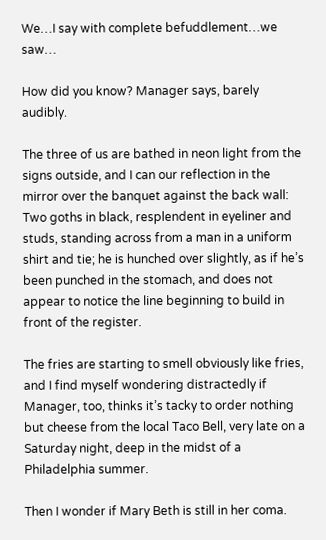We…I say with complete befuddlement…we saw…

How did you know? Manager says, barely audibly.

The three of us are bathed in neon light from the signs outside, and I can our reflection in the mirror over the banquet against the back wall: Two goths in black, resplendent in eyeliner and studs, standing across from a man in a uniform shirt and tie; he is hunched over slightly, as if he’s been punched in the stomach, and does not appear to notice the line beginning to build in front of the register.

The fries are starting to smell obviously like fries, and I find myself wondering distractedly if Manager, too, thinks it’s tacky to order nothing but cheese from the local Taco Bell, very late on a Saturday night, deep in the midst of a Philadelphia summer.

Then I wonder if Mary Beth is still in her coma.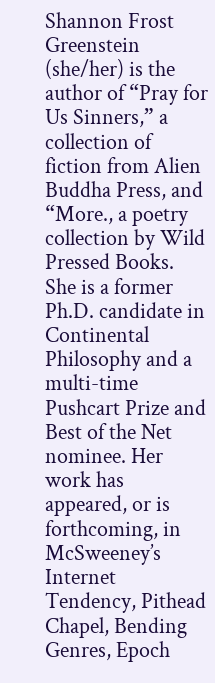Shannon Frost Greenstein (she/her) is the author of “Pray for Us Sinners,” a collection of fiction from Alien Buddha Press, and “More., a poetry collection by Wild Pressed Books. She is a former Ph.D. candidate in Continental Philosophy and a multi-time Pushcart Prize and Best of the Net nominee. Her work has appeared, or is forthcoming, in McSweeney’s Internet Tendency, Pithead Chapel, Bending Genres, Epoch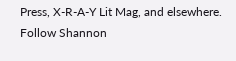Press, X-R-A-Y Lit Mag, and elsewhere. Follow Shannon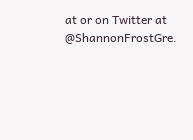at or on Twitter at @ShannonFrostGre.